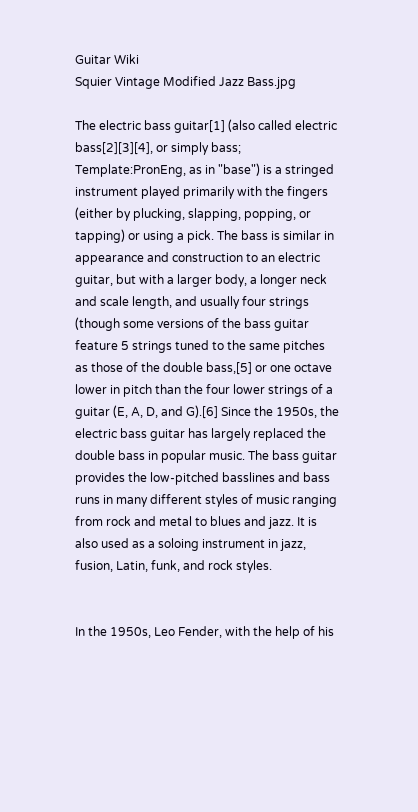Guitar Wiki
Squier Vintage Modified Jazz Bass.jpg

The electric bass guitar[1] (also called electric bass[2][3][4], or simply bass; Template:PronEng, as in "base") is a stringed instrument played primarily with the fingers (either by plucking, slapping, popping, or tapping) or using a pick. The bass is similar in appearance and construction to an electric guitar, but with a larger body, a longer neck and scale length, and usually four strings (though some versions of the bass guitar feature 5 strings tuned to the same pitches as those of the double bass,[5] or one octave lower in pitch than the four lower strings of a guitar (E, A, D, and G).[6] Since the 1950s, the electric bass guitar has largely replaced the double bass in popular music. The bass guitar provides the low-pitched basslines and bass runs in many different styles of music ranging from rock and metal to blues and jazz. It is also used as a soloing instrument in jazz, fusion, Latin, funk, and rock styles.


In the 1950s, Leo Fender, with the help of his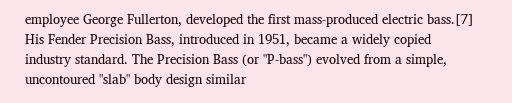employee George Fullerton, developed the first mass-produced electric bass.[7] His Fender Precision Bass, introduced in 1951, became a widely copied industry standard. The Precision Bass (or "P-bass") evolved from a simple, uncontoured "slab" body design similar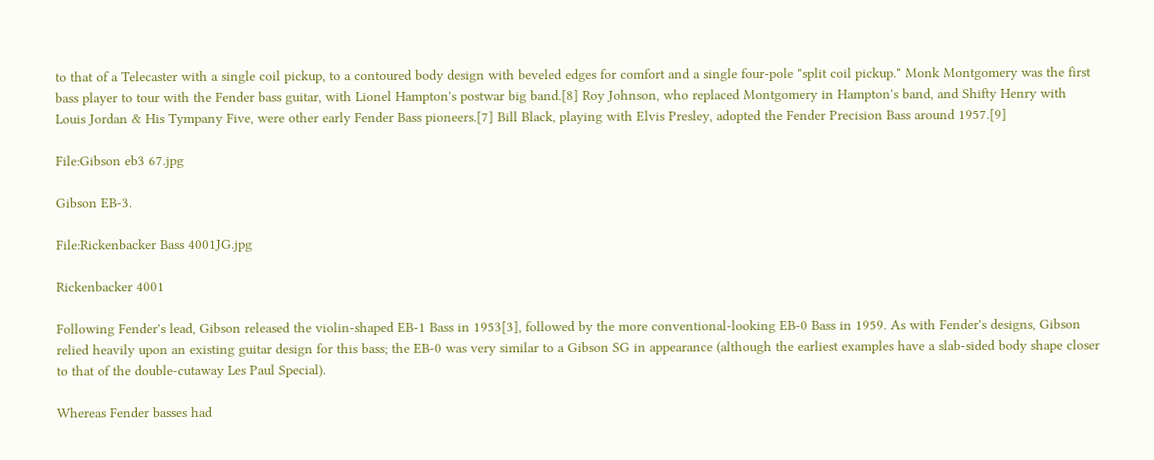to that of a Telecaster with a single coil pickup, to a contoured body design with beveled edges for comfort and a single four-pole "split coil pickup." Monk Montgomery was the first bass player to tour with the Fender bass guitar, with Lionel Hampton's postwar big band.[8] Roy Johnson, who replaced Montgomery in Hampton's band, and Shifty Henry with Louis Jordan & His Tympany Five, were other early Fender Bass pioneers.[7] Bill Black, playing with Elvis Presley, adopted the Fender Precision Bass around 1957.[9]

File:Gibson eb3 67.jpg

Gibson EB-3.

File:Rickenbacker Bass 4001JG.jpg

Rickenbacker 4001

Following Fender's lead, Gibson released the violin-shaped EB-1 Bass in 1953[3], followed by the more conventional-looking EB-0 Bass in 1959. As with Fender's designs, Gibson relied heavily upon an existing guitar design for this bass; the EB-0 was very similar to a Gibson SG in appearance (although the earliest examples have a slab-sided body shape closer to that of the double-cutaway Les Paul Special).

Whereas Fender basses had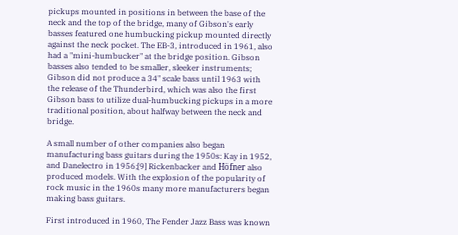pickups mounted in positions in between the base of the neck and the top of the bridge, many of Gibson's early basses featured one humbucking pickup mounted directly against the neck pocket. The EB-3, introduced in 1961, also had a "mini-humbucker" at the bridge position. Gibson basses also tended to be smaller, sleeker instruments; Gibson did not produce a 34" scale bass until 1963 with the release of the Thunderbird, which was also the first Gibson bass to utilize dual-humbucking pickups in a more traditional position, about halfway between the neck and bridge.

A small number of other companies also began manufacturing bass guitars during the 1950s: Kay in 1952, and Danelectro in 1956;[9] Rickenbacker and Höfner also produced models. With the explosion of the popularity of rock music in the 1960s many more manufacturers began making bass guitars.

First introduced in 1960, The Fender Jazz Bass was known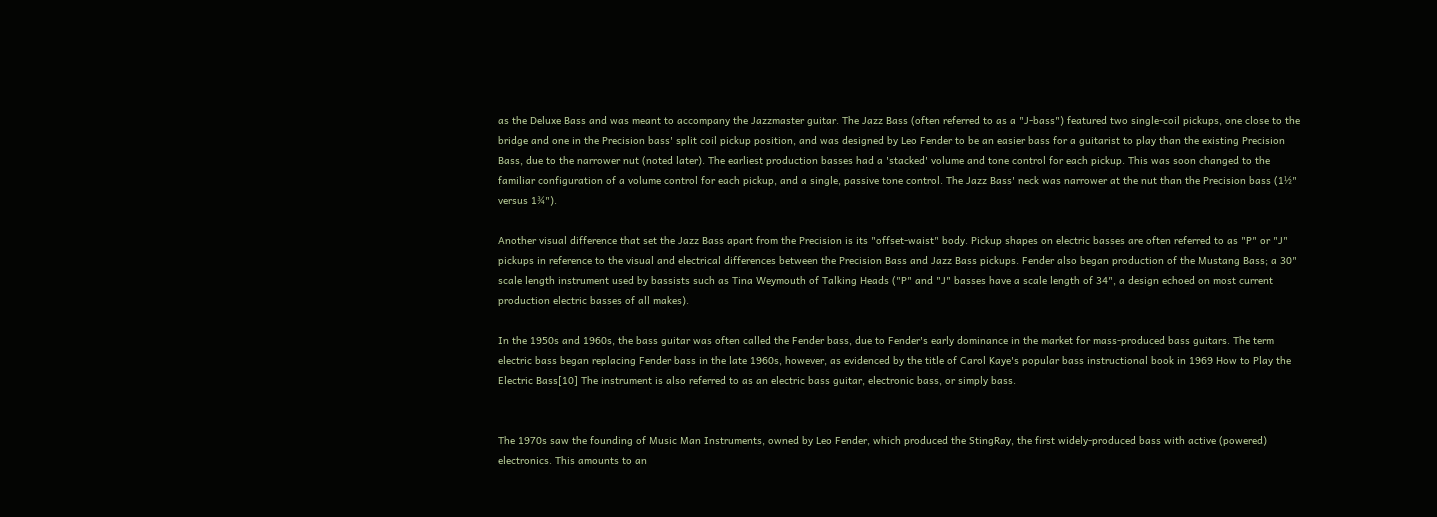as the Deluxe Bass and was meant to accompany the Jazzmaster guitar. The Jazz Bass (often referred to as a "J-bass") featured two single-coil pickups, one close to the bridge and one in the Precision bass' split coil pickup position, and was designed by Leo Fender to be an easier bass for a guitarist to play than the existing Precision Bass, due to the narrower nut (noted later). The earliest production basses had a 'stacked' volume and tone control for each pickup. This was soon changed to the familiar configuration of a volume control for each pickup, and a single, passive tone control. The Jazz Bass' neck was narrower at the nut than the Precision bass (1½" versus 1¾").

Another visual difference that set the Jazz Bass apart from the Precision is its "offset-waist" body. Pickup shapes on electric basses are often referred to as "P" or "J" pickups in reference to the visual and electrical differences between the Precision Bass and Jazz Bass pickups. Fender also began production of the Mustang Bass; a 30" scale length instrument used by bassists such as Tina Weymouth of Talking Heads ("P" and "J" basses have a scale length of 34", a design echoed on most current production electric basses of all makes).

In the 1950s and 1960s, the bass guitar was often called the Fender bass, due to Fender's early dominance in the market for mass-produced bass guitars. The term electric bass began replacing Fender bass in the late 1960s, however, as evidenced by the title of Carol Kaye's popular bass instructional book in 1969 How to Play the Electric Bass[10] The instrument is also referred to as an electric bass guitar, electronic bass, or simply bass.


The 1970s saw the founding of Music Man Instruments, owned by Leo Fender, which produced the StingRay, the first widely-produced bass with active (powered) electronics. This amounts to an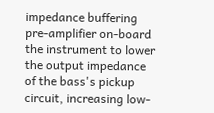impedance buffering pre-amplifier on-board the instrument to lower the output impedance of the bass's pickup circuit, increasing low-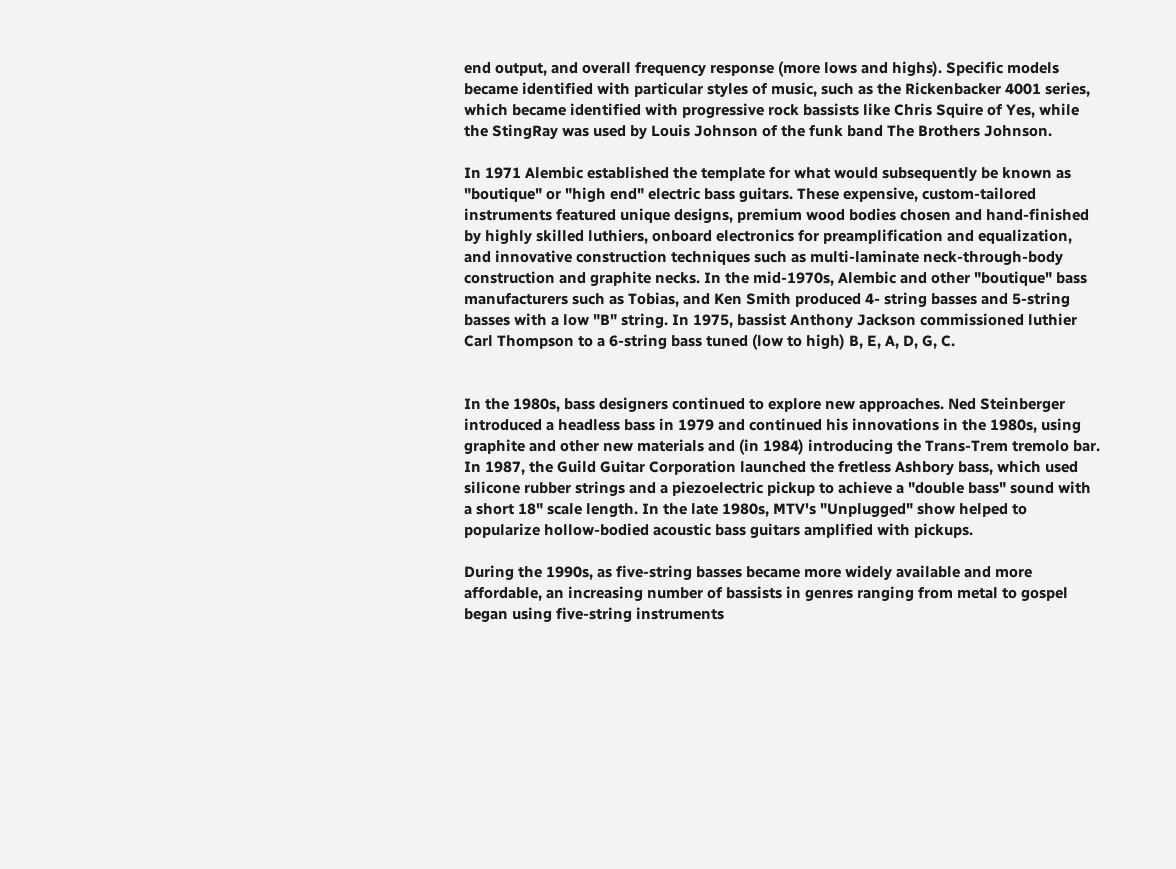end output, and overall frequency response (more lows and highs). Specific models became identified with particular styles of music, such as the Rickenbacker 4001 series, which became identified with progressive rock bassists like Chris Squire of Yes, while the StingRay was used by Louis Johnson of the funk band The Brothers Johnson.

In 1971 Alembic established the template for what would subsequently be known as "boutique" or "high end" electric bass guitars. These expensive, custom-tailored instruments featured unique designs, premium wood bodies chosen and hand-finished by highly skilled luthiers, onboard electronics for preamplification and equalization, and innovative construction techniques such as multi-laminate neck-through-body construction and graphite necks. In the mid-1970s, Alembic and other "boutique" bass manufacturers such as Tobias, and Ken Smith produced 4- string basses and 5-string basses with a low "B" string. In 1975, bassist Anthony Jackson commissioned luthier Carl Thompson to a 6-string bass tuned (low to high) B, E, A, D, G, C.


In the 1980s, bass designers continued to explore new approaches. Ned Steinberger introduced a headless bass in 1979 and continued his innovations in the 1980s, using graphite and other new materials and (in 1984) introducing the Trans-Trem tremolo bar. In 1987, the Guild Guitar Corporation launched the fretless Ashbory bass, which used silicone rubber strings and a piezoelectric pickup to achieve a "double bass" sound with a short 18" scale length. In the late 1980s, MTV's "Unplugged" show helped to popularize hollow-bodied acoustic bass guitars amplified with pickups.

During the 1990s, as five-string basses became more widely available and more affordable, an increasing number of bassists in genres ranging from metal to gospel began using five-string instruments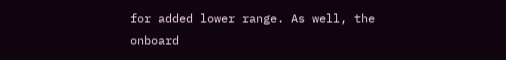for added lower range. As well, the onboard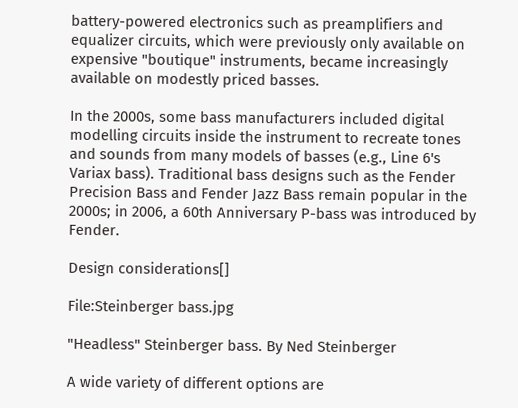battery-powered electronics such as preamplifiers and equalizer circuits, which were previously only available on expensive "boutique" instruments, became increasingly available on modestly priced basses.

In the 2000s, some bass manufacturers included digital modelling circuits inside the instrument to recreate tones and sounds from many models of basses (e.g., Line 6's Variax bass). Traditional bass designs such as the Fender Precision Bass and Fender Jazz Bass remain popular in the 2000s; in 2006, a 60th Anniversary P-bass was introduced by Fender.

Design considerations[]

File:Steinberger bass.jpg

"Headless" Steinberger bass. By Ned Steinberger

A wide variety of different options are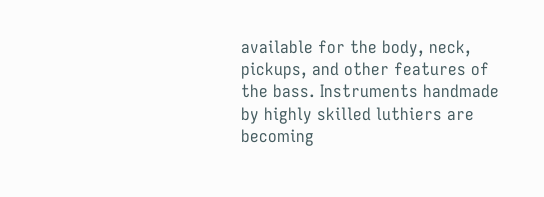available for the body, neck, pickups, and other features of the bass. Instruments handmade by highly skilled luthiers are becoming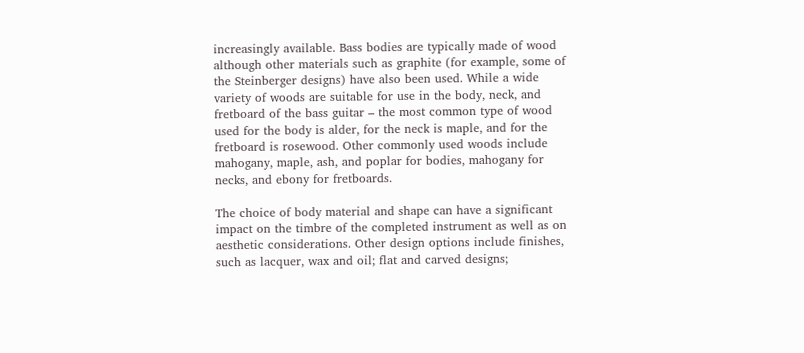increasingly available. Bass bodies are typically made of wood although other materials such as graphite (for example, some of the Steinberger designs) have also been used. While a wide variety of woods are suitable for use in the body, neck, and fretboard of the bass guitar – the most common type of wood used for the body is alder, for the neck is maple, and for the fretboard is rosewood. Other commonly used woods include mahogany, maple, ash, and poplar for bodies, mahogany for necks, and ebony for fretboards.

The choice of body material and shape can have a significant impact on the timbre of the completed instrument as well as on aesthetic considerations. Other design options include finishes, such as lacquer, wax and oil; flat and carved designs;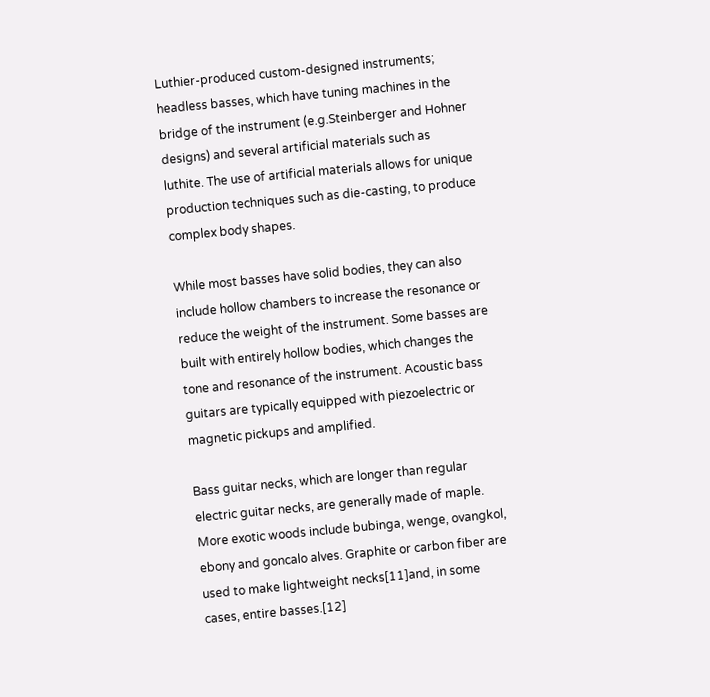Luthier-produced custom-designed instruments; headless basses, which have tuning machines in the bridge of the instrument (e.g.Steinberger and Hohner designs) and several artificial materials such as luthite. The use of artificial materials allows for unique production techniques such as die-casting, to produce complex body shapes.

While most basses have solid bodies, they can also include hollow chambers to increase the resonance or reduce the weight of the instrument. Some basses are built with entirely hollow bodies, which changes the tone and resonance of the instrument. Acoustic bass guitars are typically equipped with piezoelectric or magnetic pickups and amplified.

Bass guitar necks, which are longer than regular electric guitar necks, are generally made of maple. More exotic woods include bubinga, wenge, ovangkol, ebony and goncalo alves. Graphite or carbon fiber are used to make lightweight necks[11]and, in some cases, entire basses.[12]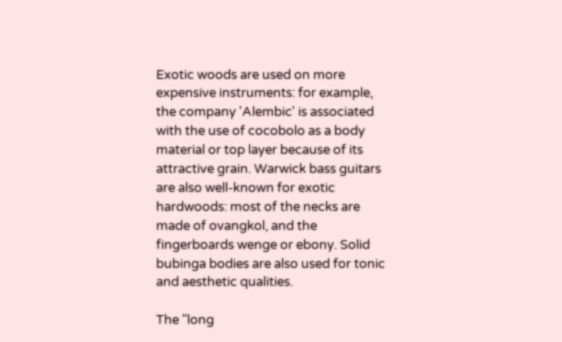Exotic woods are used on more expensive instruments: for example, the company 'Alembic' is associated with the use of cocobolo as a body material or top layer because of its attractive grain. Warwick bass guitars are also well-known for exotic hardwoods: most of the necks are made of ovangkol, and the fingerboards wenge or ebony. Solid bubinga bodies are also used for tonic and aesthetic qualities.

The "long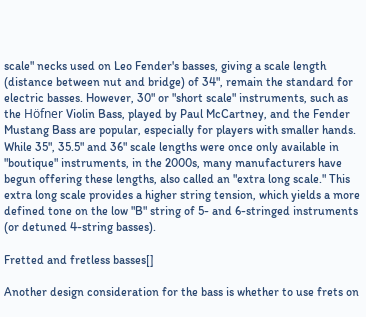scale" necks used on Leo Fender's basses, giving a scale length (distance between nut and bridge) of 34", remain the standard for electric basses. However, 30" or "short scale" instruments, such as the Höfner Violin Bass, played by Paul McCartney, and the Fender Mustang Bass are popular, especially for players with smaller hands. While 35", 35.5" and 36" scale lengths were once only available in "boutique" instruments, in the 2000s, many manufacturers have begun offering these lengths, also called an "extra long scale." This extra long scale provides a higher string tension, which yields a more defined tone on the low "B" string of 5- and 6-stringed instruments (or detuned 4-string basses).

Fretted and fretless basses[]

Another design consideration for the bass is whether to use frets on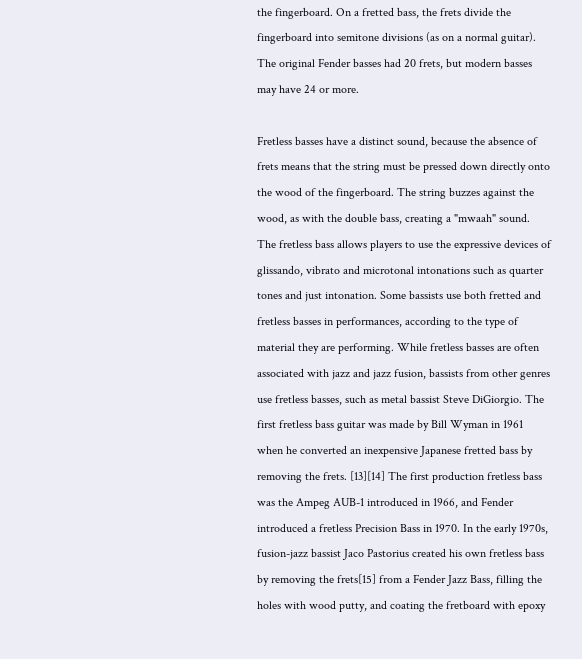the fingerboard. On a fretted bass, the frets divide the fingerboard into semitone divisions (as on a normal guitar). The original Fender basses had 20 frets, but modern basses may have 24 or more.

Fretless basses have a distinct sound, because the absence of frets means that the string must be pressed down directly onto the wood of the fingerboard. The string buzzes against the wood, as with the double bass, creating a "mwaah" sound. The fretless bass allows players to use the expressive devices of glissando, vibrato and microtonal intonations such as quarter tones and just intonation. Some bassists use both fretted and fretless basses in performances, according to the type of material they are performing. While fretless basses are often associated with jazz and jazz fusion, bassists from other genres use fretless basses, such as metal bassist Steve DiGiorgio. The first fretless bass guitar was made by Bill Wyman in 1961 when he converted an inexpensive Japanese fretted bass by removing the frets. [13][14] The first production fretless bass was the Ampeg AUB-1 introduced in 1966, and Fender introduced a fretless Precision Bass in 1970. In the early 1970s, fusion-jazz bassist Jaco Pastorius created his own fretless bass by removing the frets[15] from a Fender Jazz Bass, filling the holes with wood putty, and coating the fretboard with epoxy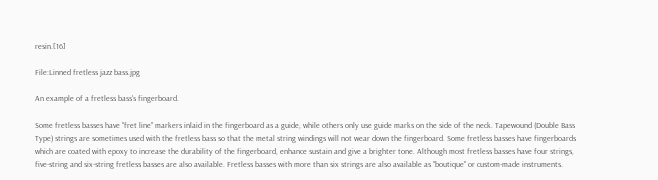resin.[16]

File:Linned fretless jazz bass.jpg

An example of a fretless bass's fingerboard.

Some fretless basses have "fret line" markers inlaid in the fingerboard as a guide, while others only use guide marks on the side of the neck. Tapewound (Double Bass Type) strings are sometimes used with the fretless bass so that the metal string windings will not wear down the fingerboard. Some fretless basses have fingerboards which are coated with epoxy to increase the durability of the fingerboard, enhance sustain and give a brighter tone. Although most fretless basses have four strings, five-string and six-string fretless basses are also available. Fretless basses with more than six strings are also available as "boutique" or custom-made instruments.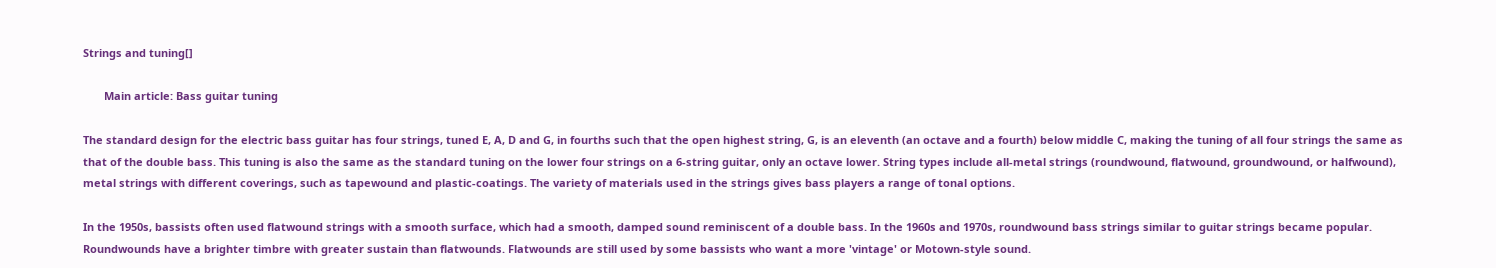Strings and tuning[]

       Main article: Bass guitar tuning

The standard design for the electric bass guitar has four strings, tuned E, A, D and G, in fourths such that the open highest string, G, is an eleventh (an octave and a fourth) below middle C, making the tuning of all four strings the same as that of the double bass. This tuning is also the same as the standard tuning on the lower four strings on a 6-string guitar, only an octave lower. String types include all-metal strings (roundwound, flatwound, groundwound, or halfwound), metal strings with different coverings, such as tapewound and plastic-coatings. The variety of materials used in the strings gives bass players a range of tonal options.

In the 1950s, bassists often used flatwound strings with a smooth surface, which had a smooth, damped sound reminiscent of a double bass. In the 1960s and 1970s, roundwound bass strings similar to guitar strings became popular. Roundwounds have a brighter timbre with greater sustain than flatwounds. Flatwounds are still used by some bassists who want a more 'vintage' or Motown-style sound.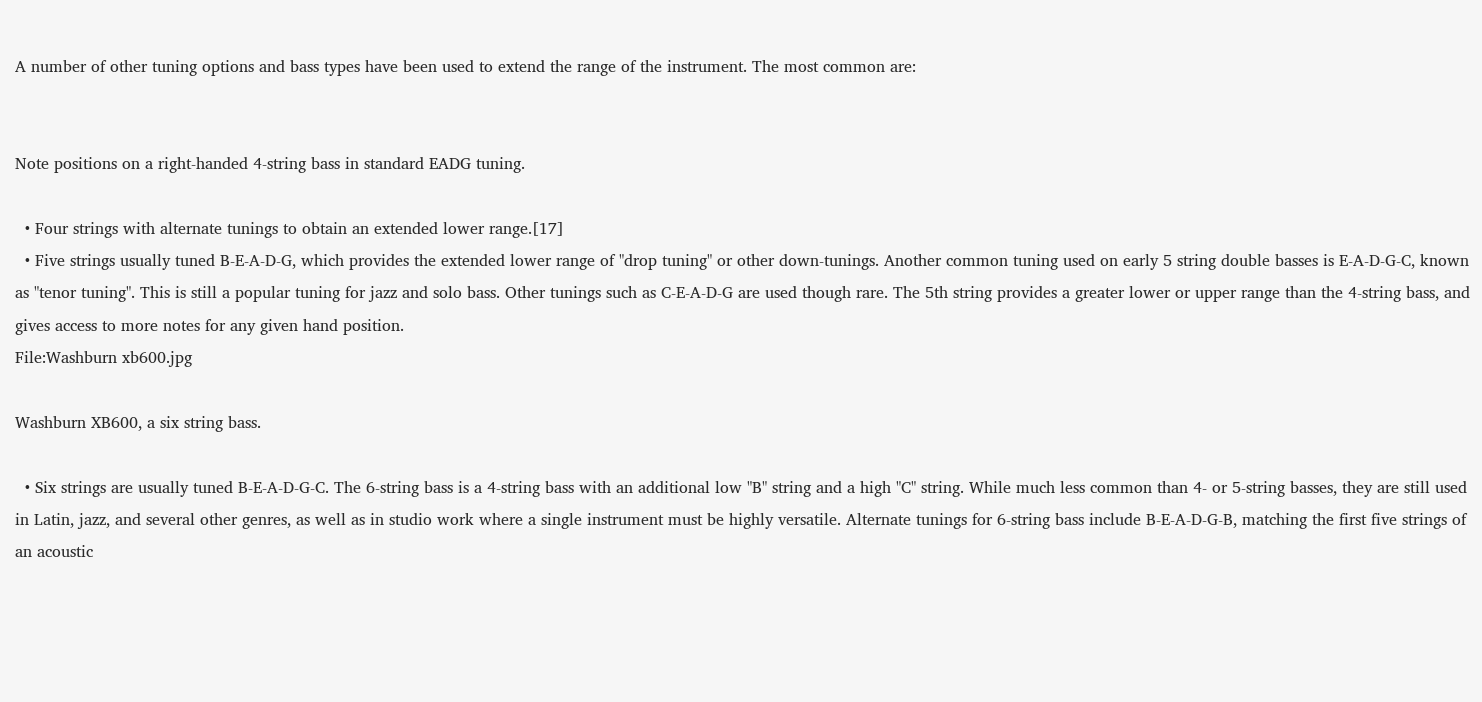A number of other tuning options and bass types have been used to extend the range of the instrument. The most common are:


Note positions on a right-handed 4-string bass in standard EADG tuning.

  • Four strings with alternate tunings to obtain an extended lower range.[17]
  • Five strings usually tuned B-E-A-D-G, which provides the extended lower range of "drop tuning" or other down-tunings. Another common tuning used on early 5 string double basses is E-A-D-G-C, known as "tenor tuning". This is still a popular tuning for jazz and solo bass. Other tunings such as C-E-A-D-G are used though rare. The 5th string provides a greater lower or upper range than the 4-string bass, and gives access to more notes for any given hand position.
File:Washburn xb600.jpg

Washburn XB600, a six string bass.

  • Six strings are usually tuned B-E-A-D-G-C. The 6-string bass is a 4-string bass with an additional low "B" string and a high "C" string. While much less common than 4- or 5-string basses, they are still used in Latin, jazz, and several other genres, as well as in studio work where a single instrument must be highly versatile. Alternate tunings for 6-string bass include B-E-A-D-G-B, matching the first five strings of an acoustic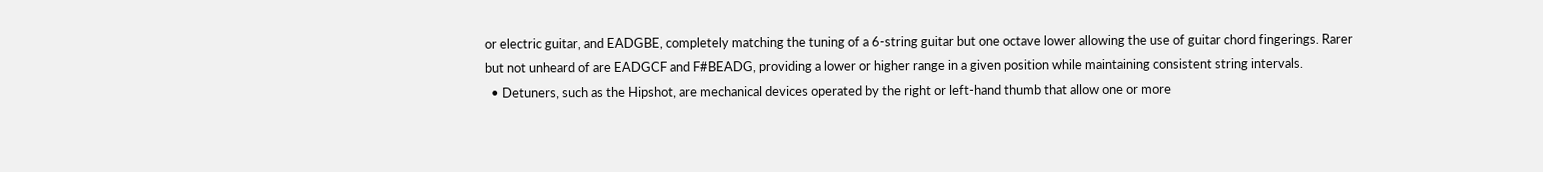or electric guitar, and EADGBE, completely matching the tuning of a 6-string guitar but one octave lower allowing the use of guitar chord fingerings. Rarer but not unheard of are EADGCF and F#BEADG, providing a lower or higher range in a given position while maintaining consistent string intervals.
  • Detuners, such as the Hipshot, are mechanical devices operated by the right or left-hand thumb that allow one or more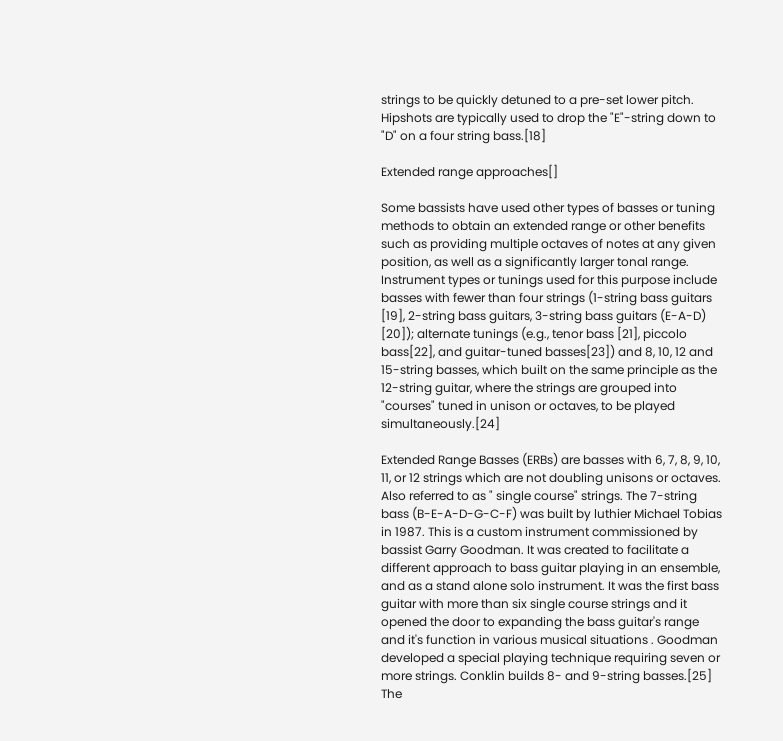strings to be quickly detuned to a pre-set lower pitch. Hipshots are typically used to drop the "E"-string down to "D" on a four string bass.[18]

Extended range approaches[]

Some bassists have used other types of basses or tuning methods to obtain an extended range or other benefits such as providing multiple octaves of notes at any given position, as well as a significantly larger tonal range. Instrument types or tunings used for this purpose include basses with fewer than four strings (1-string bass guitars [19], 2-string bass guitars, 3-string bass guitars (E-A-D) [20]); alternate tunings (e.g., tenor bass [21], piccolo bass[22], and guitar-tuned basses[23]) and 8, 10, 12 and 15-string basses, which built on the same principle as the 12-string guitar, where the strings are grouped into "courses" tuned in unison or octaves, to be played simultaneously.[24]

Extended Range Basses (ERBs) are basses with 6, 7, 8, 9, 10, 11, or 12 strings which are not doubling unisons or octaves. Also referred to as " single course" strings. The 7-string bass (B-E-A-D-G-C-F) was built by luthier Michael Tobias in 1987. This is a custom instrument commissioned by bassist Garry Goodman. It was created to facilitate a different approach to bass guitar playing in an ensemble, and as a stand alone solo instrument. It was the first bass guitar with more than six single course strings and it opened the door to expanding the bass guitar's range and it's function in various musical situations . Goodman developed a special playing technique requiring seven or more strings. Conklin builds 8- and 9-string basses.[25] The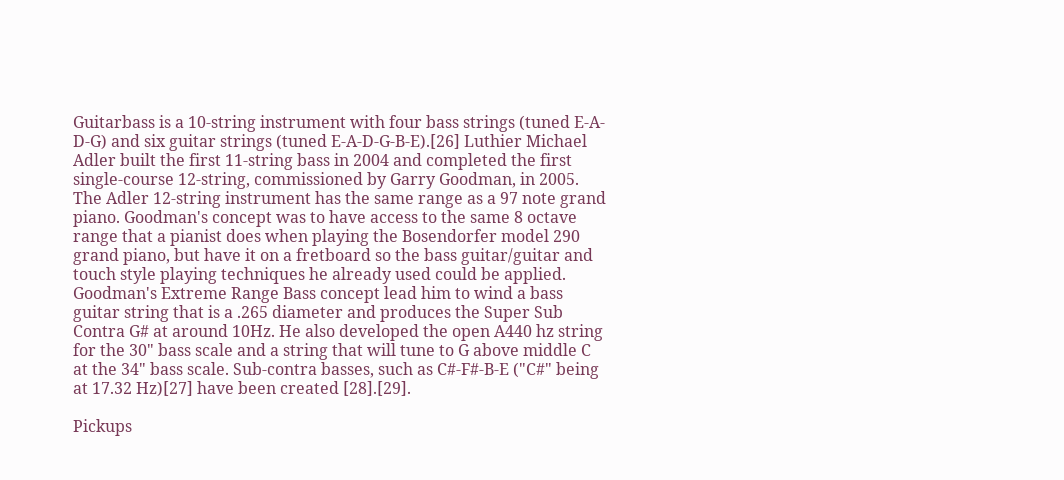Guitarbass is a 10-string instrument with four bass strings (tuned E-A-D-G) and six guitar strings (tuned E-A-D-G-B-E).[26] Luthier Michael Adler built the first 11-string bass in 2004 and completed the first single-course 12-string, commissioned by Garry Goodman, in 2005. The Adler 12-string instrument has the same range as a 97 note grand piano. Goodman's concept was to have access to the same 8 octave range that a pianist does when playing the Bosendorfer model 290 grand piano, but have it on a fretboard so the bass guitar/guitar and touch style playing techniques he already used could be applied. Goodman's Extreme Range Bass concept lead him to wind a bass guitar string that is a .265 diameter and produces the Super Sub Contra G# at around 10Hz. He also developed the open A440 hz string for the 30" bass scale and a string that will tune to G above middle C at the 34" bass scale. Sub-contra basses, such as C#-F#-B-E ("C#" being at 17.32 Hz)[27] have been created [28].[29].

Pickups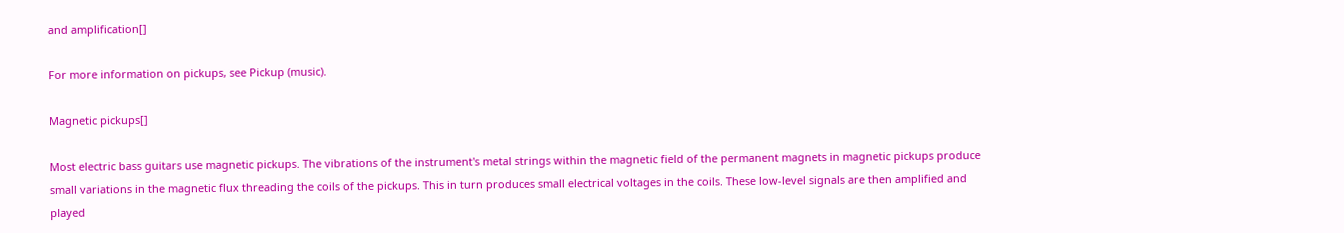and amplification[]

For more information on pickups, see Pickup (music).

Magnetic pickups[]

Most electric bass guitars use magnetic pickups. The vibrations of the instrument's metal strings within the magnetic field of the permanent magnets in magnetic pickups produce small variations in the magnetic flux threading the coils of the pickups. This in turn produces small electrical voltages in the coils. These low-level signals are then amplified and played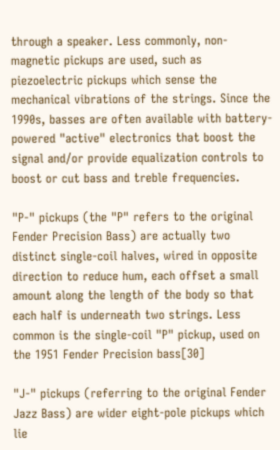through a speaker. Less commonly, non-magnetic pickups are used, such as piezoelectric pickups which sense the mechanical vibrations of the strings. Since the 1990s, basses are often available with battery-powered "active" electronics that boost the signal and/or provide equalization controls to boost or cut bass and treble frequencies.

"P-" pickups (the "P" refers to the original Fender Precision Bass) are actually two distinct single-coil halves, wired in opposite direction to reduce hum, each offset a small amount along the length of the body so that each half is underneath two strings. Less common is the single-coil "P" pickup, used on the 1951 Fender Precision bass[30]

"J-" pickups (referring to the original Fender Jazz Bass) are wider eight-pole pickups which lie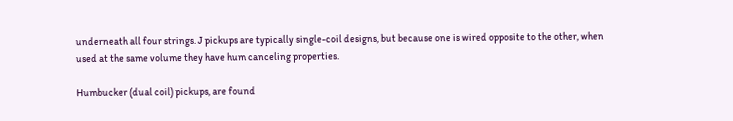underneath all four strings. J pickups are typically single-coil designs, but because one is wired opposite to the other, when used at the same volume they have hum canceling properties.

Humbucker (dual coil) pickups, are found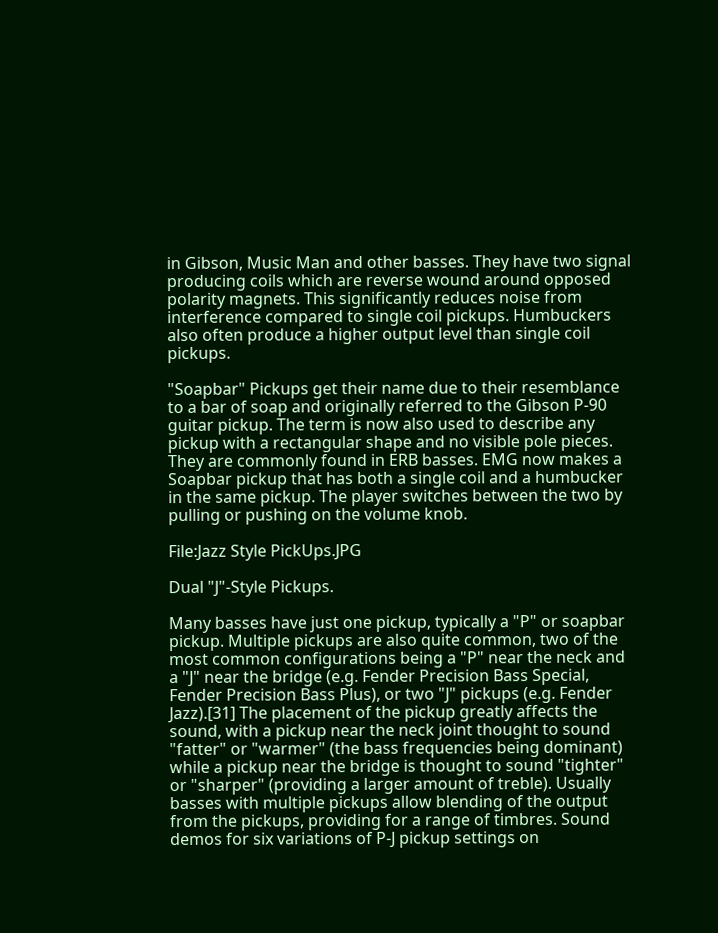in Gibson, Music Man and other basses. They have two signal producing coils which are reverse wound around opposed polarity magnets. This significantly reduces noise from interference compared to single coil pickups. Humbuckers also often produce a higher output level than single coil pickups.

"Soapbar" Pickups get their name due to their resemblance to a bar of soap and originally referred to the Gibson P-90 guitar pickup. The term is now also used to describe any pickup with a rectangular shape and no visible pole pieces. They are commonly found in ERB basses. EMG now makes a Soapbar pickup that has both a single coil and a humbucker in the same pickup. The player switches between the two by pulling or pushing on the volume knob.

File:Jazz Style PickUps.JPG

Dual "J"-Style Pickups.

Many basses have just one pickup, typically a "P" or soapbar pickup. Multiple pickups are also quite common, two of the most common configurations being a "P" near the neck and a "J" near the bridge (e.g. Fender Precision Bass Special, Fender Precision Bass Plus), or two "J" pickups (e.g. Fender Jazz).[31] The placement of the pickup greatly affects the sound, with a pickup near the neck joint thought to sound "fatter" or "warmer" (the bass frequencies being dominant) while a pickup near the bridge is thought to sound "tighter" or "sharper" (providing a larger amount of treble). Usually basses with multiple pickups allow blending of the output from the pickups, providing for a range of timbres. Sound demos for six variations of P-J pickup settings on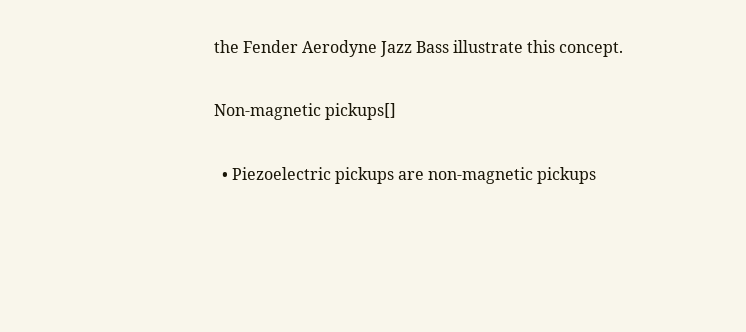the Fender Aerodyne Jazz Bass illustrate this concept.

Non-magnetic pickups[]

  • Piezoelectric pickups are non-magnetic pickups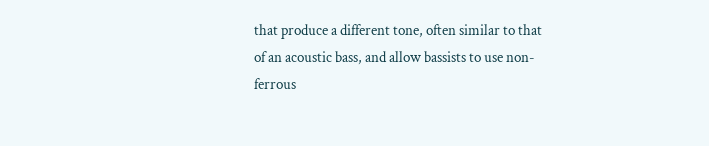that produce a different tone, often similar to that of an acoustic bass, and allow bassists to use non-ferrous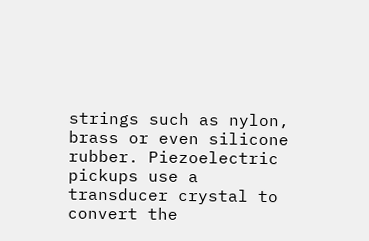strings such as nylon, brass or even silicone rubber. Piezoelectric pickups use a transducer crystal to convert the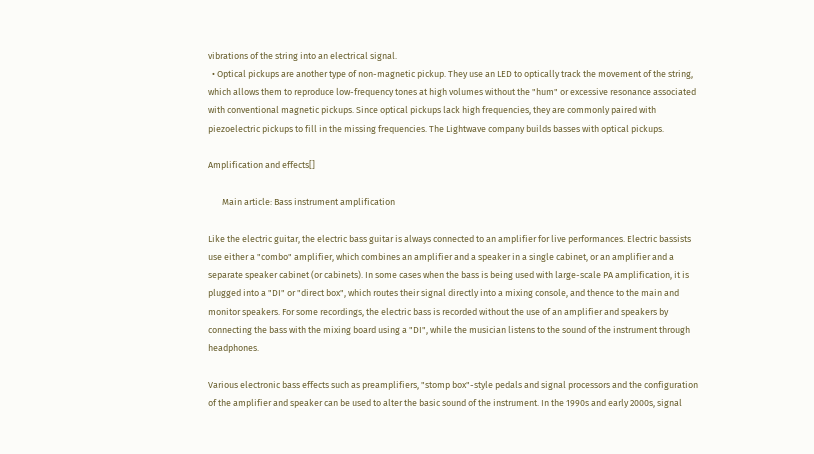vibrations of the string into an electrical signal.
  • Optical pickups are another type of non-magnetic pickup. They use an LED to optically track the movement of the string, which allows them to reproduce low-frequency tones at high volumes without the "hum" or excessive resonance associated with conventional magnetic pickups. Since optical pickups lack high frequencies, they are commonly paired with piezoelectric pickups to fill in the missing frequencies. The Lightwave company builds basses with optical pickups.

Amplification and effects[]

       Main article: Bass instrument amplification

Like the electric guitar, the electric bass guitar is always connected to an amplifier for live performances. Electric bassists use either a "combo" amplifier, which combines an amplifier and a speaker in a single cabinet, or an amplifier and a separate speaker cabinet (or cabinets). In some cases when the bass is being used with large-scale PA amplification, it is plugged into a "DI" or "direct box", which routes their signal directly into a mixing console, and thence to the main and monitor speakers. For some recordings, the electric bass is recorded without the use of an amplifier and speakers by connecting the bass with the mixing board using a "DI", while the musician listens to the sound of the instrument through headphones.

Various electronic bass effects such as preamplifiers, "stomp box"-style pedals and signal processors and the configuration of the amplifier and speaker can be used to alter the basic sound of the instrument. In the 1990s and early 2000s, signal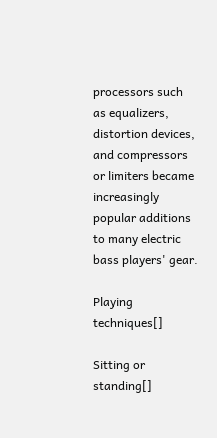processors such as equalizers, distortion devices, and compressors or limiters became increasingly popular additions to many electric bass players' gear.

Playing techniques[]

Sitting or standing[]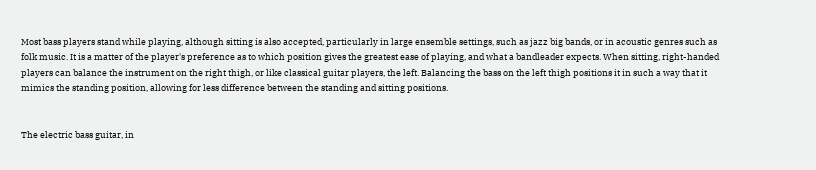Most bass players stand while playing, although sitting is also accepted, particularly in large ensemble settings, such as jazz big bands, or in acoustic genres such as folk music. It is a matter of the player's preference as to which position gives the greatest ease of playing, and what a bandleader expects. When sitting, right-handed players can balance the instrument on the right thigh, or like classical guitar players, the left. Balancing the bass on the left thigh positions it in such a way that it mimics the standing position, allowing for less difference between the standing and sitting positions.


The electric bass guitar, in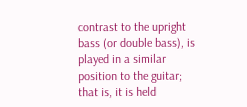contrast to the upright bass (or double bass), is played in a similar position to the guitar; that is, it is held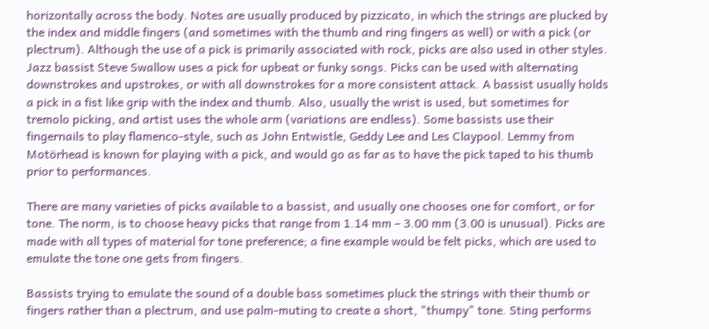horizontally across the body. Notes are usually produced by pizzicato, in which the strings are plucked by the index and middle fingers (and sometimes with the thumb and ring fingers as well) or with a pick (or plectrum). Although the use of a pick is primarily associated with rock, picks are also used in other styles. Jazz bassist Steve Swallow uses a pick for upbeat or funky songs. Picks can be used with alternating downstrokes and upstrokes, or with all downstrokes for a more consistent attack. A bassist usually holds a pick in a fist like grip with the index and thumb. Also, usually the wrist is used, but sometimes for tremolo picking, and artist uses the whole arm (variations are endless). Some bassists use their fingernails to play flamenco-style, such as John Entwistle, Geddy Lee and Les Claypool. Lemmy from Motörhead is known for playing with a pick, and would go as far as to have the pick taped to his thumb prior to performances.

There are many varieties of picks available to a bassist, and usually one chooses one for comfort, or for tone. The norm, is to choose heavy picks that range from 1.14 mm – 3.00 mm (3.00 is unusual). Picks are made with all types of material for tone preference; a fine example would be felt picks, which are used to emulate the tone one gets from fingers.

Bassists trying to emulate the sound of a double bass sometimes pluck the strings with their thumb or fingers rather than a plectrum, and use palm-muting to create a short, "thumpy" tone. Sting performs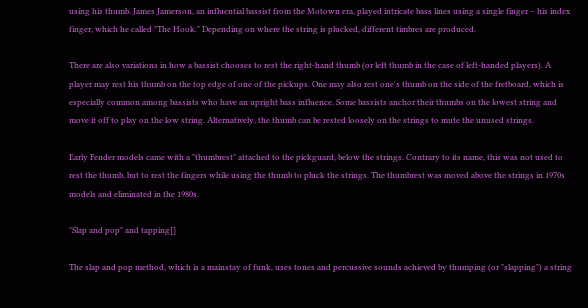using his thumb. James Jamerson, an influential bassist from the Motown era, played intricate bass lines using a single finger – his index finger, which he called "The Hook." Depending on where the string is plucked, different timbres are produced.

There are also variations in how a bassist chooses to rest the right-hand thumb (or left thumb in the case of left-handed players). A player may rest his thumb on the top edge of one of the pickups. One may also rest one's thumb on the side of the fretboard, which is especially common among bassists who have an upright bass influence. Some bassists anchor their thumbs on the lowest string and move it off to play on the low string. Alternatively, the thumb can be rested loosely on the strings to mute the unused strings.

Early Fender models came with a "thumbrest" attached to the pickguard, below the strings. Contrary to its name, this was not used to rest the thumb, but to rest the fingers while using the thumb to pluck the strings. The thumbrest was moved above the strings in 1970s models and eliminated in the 1980s.

"Slap and pop" and tapping[]

The slap and pop method, which is a mainstay of funk, uses tones and percussive sounds achieved by thumping (or "slapping") a string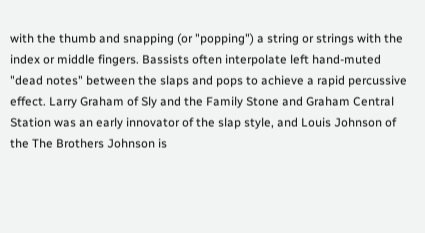with the thumb and snapping (or "popping") a string or strings with the index or middle fingers. Bassists often interpolate left hand-muted "dead notes" between the slaps and pops to achieve a rapid percussive effect. Larry Graham of Sly and the Family Stone and Graham Central Station was an early innovator of the slap style, and Louis Johnson of the The Brothers Johnson is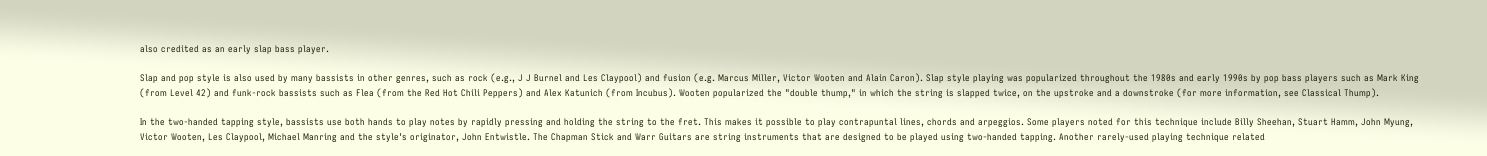also credited as an early slap bass player.

Slap and pop style is also used by many bassists in other genres, such as rock (e.g., J J Burnel and Les Claypool) and fusion (e.g. Marcus Miller, Victor Wooten and Alain Caron). Slap style playing was popularized throughout the 1980s and early 1990s by pop bass players such as Mark King (from Level 42) and funk-rock bassists such as Flea (from the Red Hot Chili Peppers) and Alex Katunich (from Incubus). Wooten popularized the "double thump," in which the string is slapped twice, on the upstroke and a downstroke (for more information, see Classical Thump).

In the two-handed tapping style, bassists use both hands to play notes by rapidly pressing and holding the string to the fret. This makes it possible to play contrapuntal lines, chords and arpeggios. Some players noted for this technique include Billy Sheehan, Stuart Hamm, John Myung, Victor Wooten, Les Claypool, Michael Manring and the style's originator, John Entwistle. The Chapman Stick and Warr Guitars are string instruments that are designed to be played using two-handed tapping. Another rarely-used playing technique related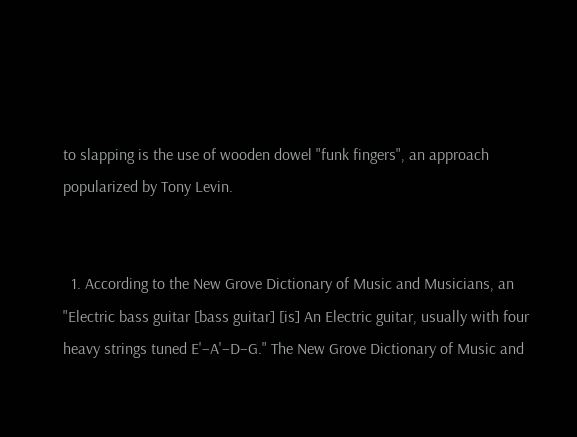to slapping is the use of wooden dowel "funk fingers", an approach popularized by Tony Levin.


  1. According to the New Grove Dictionary of Music and Musicians, an "Electric bass guitar [bass guitar] [is] An Electric guitar, usually with four heavy strings tuned E'–A'–D–G." The New Grove Dictionary of Music and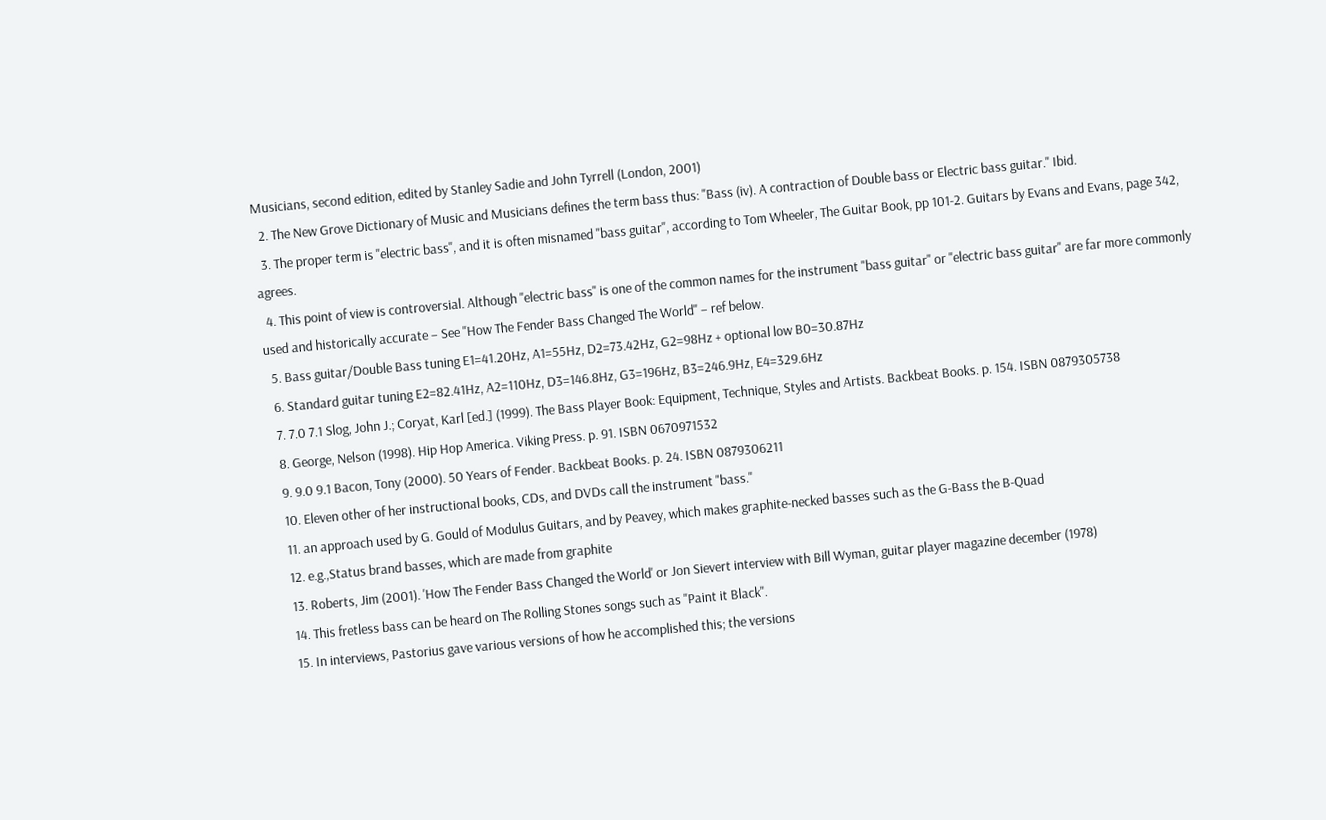Musicians, second edition, edited by Stanley Sadie and John Tyrrell (London, 2001)
  2. The New Grove Dictionary of Music and Musicians defines the term bass thus: "Bass (iv). A contraction of Double bass or Electric bass guitar." Ibid.
  3. The proper term is "electric bass", and it is often misnamed "bass guitar", according to Tom Wheeler, The Guitar Book, pp 101-2. Guitars by Evans and Evans, page 342, agrees.
  4. This point of view is controversial. Although "electric bass" is one of the common names for the instrument "bass guitar" or "electric bass guitar" are far more commonly used and historically accurate – See "How The Fender Bass Changed The World" – ref below.
  5. Bass guitar/Double Bass tuning E1=41.20Hz, A1=55Hz, D2=73.42Hz, G2=98Hz + optional low B0=30.87Hz
  6. Standard guitar tuning E2=82.41Hz, A2=110Hz, D3=146.8Hz, G3=196Hz, B3=246.9Hz, E4=329.6Hz
  7. 7.0 7.1 Slog, John J.; Coryat, Karl [ed.] (1999). The Bass Player Book: Equipment, Technique, Styles and Artists. Backbeat Books. p. 154. ISBN 0879305738
  8. George, Nelson (1998). Hip Hop America. Viking Press. p. 91. ISBN 0670971532
  9. 9.0 9.1 Bacon, Tony (2000). 50 Years of Fender. Backbeat Books. p. 24. ISBN 0879306211
  10. Eleven other of her instructional books, CDs, and DVDs call the instrument "bass."
  11. an approach used by G. Gould of Modulus Guitars, and by Peavey, which makes graphite-necked basses such as the G-Bass the B-Quad
  12. e.g.,Status brand basses, which are made from graphite
  13. Roberts, Jim (2001). 'How The Fender Bass Changed the World' or Jon Sievert interview with Bill Wyman, guitar player magazine december (1978)
  14. This fretless bass can be heard on The Rolling Stones songs such as "Paint it Black".
  15. In interviews, Pastorius gave various versions of how he accomplished this; the versions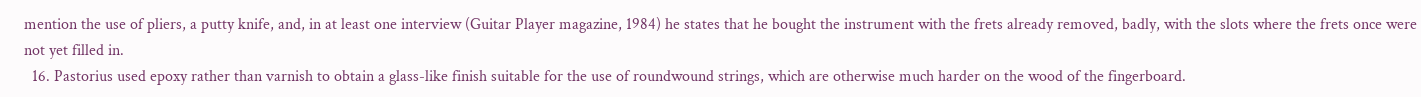mention the use of pliers, a putty knife, and, in at least one interview (Guitar Player magazine, 1984) he states that he bought the instrument with the frets already removed, badly, with the slots where the frets once were not yet filled in.
  16. Pastorius used epoxy rather than varnish to obtain a glass-like finish suitable for the use of roundwound strings, which are otherwise much harder on the wood of the fingerboard.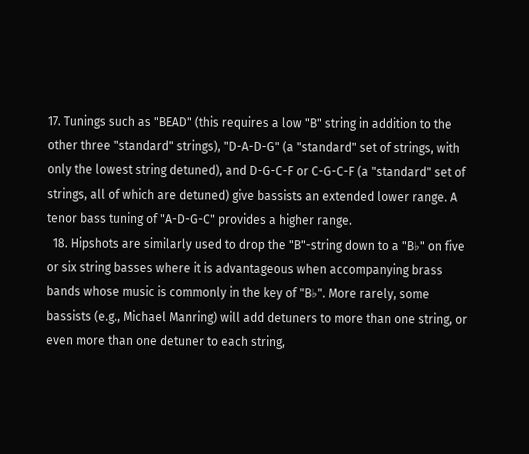17. Tunings such as "BEAD" (this requires a low "B" string in addition to the other three "standard" strings), "D-A-D-G" (a "standard" set of strings, with only the lowest string detuned), and D-G-C-F or C-G-C-F (a "standard" set of strings, all of which are detuned) give bassists an extended lower range. A tenor bass tuning of "A-D-G-C" provides a higher range.
  18. Hipshots are similarly used to drop the "B"-string down to a "B♭" on five or six string basses where it is advantageous when accompanying brass bands whose music is commonly in the key of "B♭". More rarely, some bassists (e.g., Michael Manring) will add detuners to more than one string, or even more than one detuner to each string,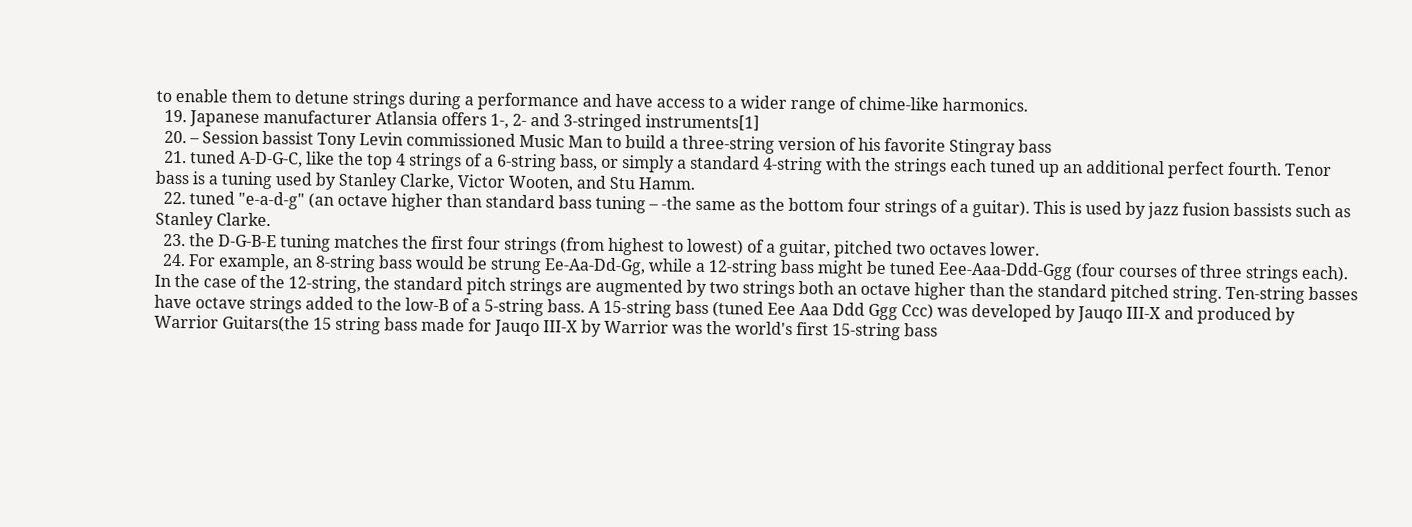to enable them to detune strings during a performance and have access to a wider range of chime-like harmonics.
  19. Japanese manufacturer Atlansia offers 1-, 2- and 3-stringed instruments[1]
  20. – Session bassist Tony Levin commissioned Music Man to build a three-string version of his favorite Stingray bass
  21. tuned A-D-G-C, like the top 4 strings of a 6-string bass, or simply a standard 4-string with the strings each tuned up an additional perfect fourth. Tenor bass is a tuning used by Stanley Clarke, Victor Wooten, and Stu Hamm.
  22. tuned "e-a-d-g" (an octave higher than standard bass tuning – -the same as the bottom four strings of a guitar). This is used by jazz fusion bassists such as Stanley Clarke.
  23. the D-G-B-E tuning matches the first four strings (from highest to lowest) of a guitar, pitched two octaves lower.
  24. For example, an 8-string bass would be strung Ee-Aa-Dd-Gg, while a 12-string bass might be tuned Eee-Aaa-Ddd-Ggg (four courses of three strings each). In the case of the 12-string, the standard pitch strings are augmented by two strings both an octave higher than the standard pitched string. Ten-string basses have octave strings added to the low-B of a 5-string bass. A 15-string bass (tuned Eee Aaa Ddd Ggg Ccc) was developed by Jauqo III-X and produced by Warrior Guitars(the 15 string bass made for Jauqo III-X by Warrior was the world's first 15-string bass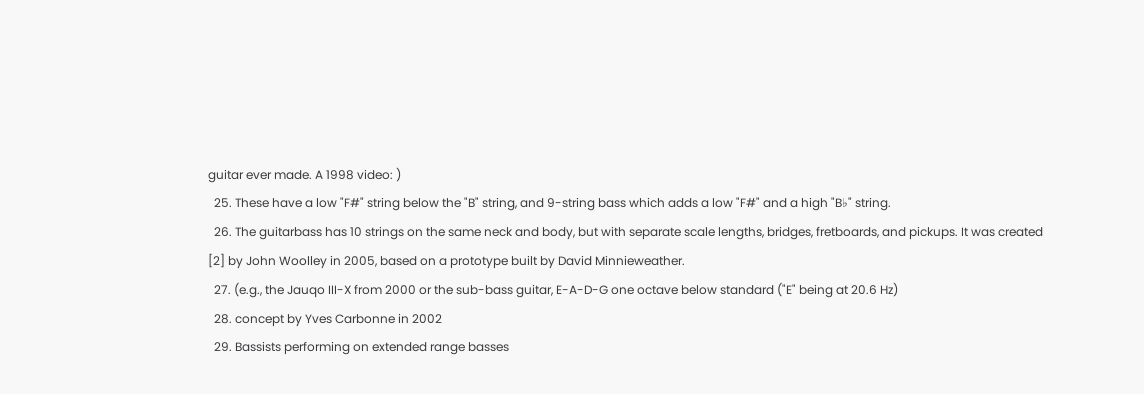guitar ever made. A 1998 video: )
  25. These have a low "F#" string below the "B" string, and 9-string bass which adds a low "F#" and a high "B♭" string.
  26. The guitarbass has 10 strings on the same neck and body, but with separate scale lengths, bridges, fretboards, and pickups. It was created [2] by John Woolley in 2005, based on a prototype built by David Minnieweather.
  27. (e.g., the Jauqo III-X from 2000 or the sub-bass guitar, E-A-D-G one octave below standard ("E" being at 20.6 Hz)
  28. concept by Yves Carbonne in 2002
  29. Bassists performing on extended range basses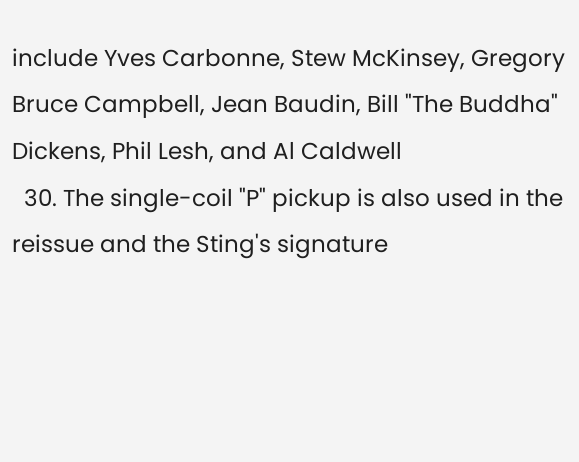include Yves Carbonne, Stew McKinsey, Gregory Bruce Campbell, Jean Baudin, Bill "The Buddha" Dickens, Phil Lesh, and Al Caldwell
  30. The single-coil "P" pickup is also used in the reissue and the Sting's signature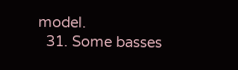model.
  31. Some basses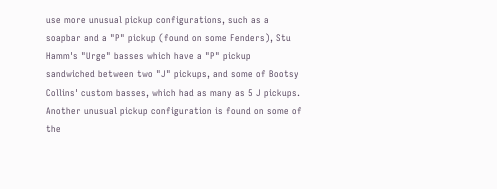use more unusual pickup configurations, such as a soapbar and a "P" pickup (found on some Fenders), Stu Hamm's "Urge" basses which have a "P" pickup sandwiched between two "J" pickups, and some of Bootsy Collins' custom basses, which had as many as 5 J pickups. Another unusual pickup configuration is found on some of the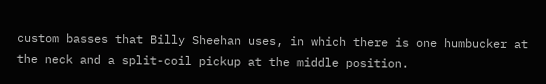custom basses that Billy Sheehan uses, in which there is one humbucker at the neck and a split-coil pickup at the middle position.